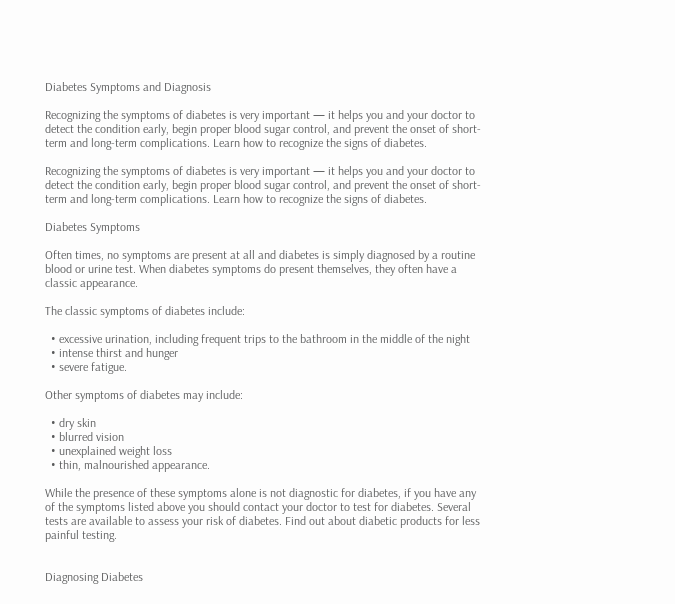Diabetes Symptoms and Diagnosis

Recognizing the symptoms of diabetes is very important — it helps you and your doctor to detect the condition early, begin proper blood sugar control, and prevent the onset of short-term and long-term complications. Learn how to recognize the signs of diabetes.

Recognizing the symptoms of diabetes is very important — it helps you and your doctor to detect the condition early, begin proper blood sugar control, and prevent the onset of short-term and long-term complications. Learn how to recognize the signs of diabetes.

Diabetes Symptoms

Often times, no symptoms are present at all and diabetes is simply diagnosed by a routine blood or urine test. When diabetes symptoms do present themselves, they often have a classic appearance.

The classic symptoms of diabetes include:

  • excessive urination, including frequent trips to the bathroom in the middle of the night
  • intense thirst and hunger
  • severe fatigue.

Other symptoms of diabetes may include:

  • dry skin
  • blurred vision
  • unexplained weight loss
  • thin, malnourished appearance.

While the presence of these symptoms alone is not diagnostic for diabetes, if you have any of the symptoms listed above you should contact your doctor to test for diabetes. Several tests are available to assess your risk of diabetes. Find out about diabetic products for less painful testing.


Diagnosing Diabetes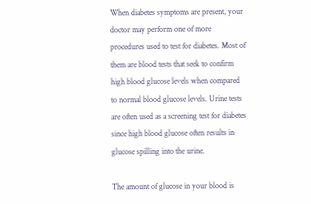When diabetes symptoms are present, your doctor may perform one of more procedures used to test for diabetes. Most of them are blood tests that seek to confirm high blood glucose levels when compared to normal blood glucose levels. Urine tests are often used as a screening test for diabetes since high blood glucose often results in glucose spilling into the urine.

The amount of glucose in your blood is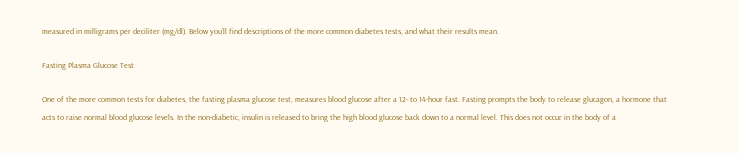measured in milligrams per deciliter (mg/dl). Below you’ll find descriptions of the more common diabetes tests, and what their results mean.

Fasting Plasma Glucose Test

One of the more common tests for diabetes, the fasting plasma glucose test, measures blood glucose after a 12- to 14-hour fast. Fasting prompts the body to release glucagon, a hormone that acts to raise normal blood glucose levels. In the non-diabetic, insulin is released to bring the high blood glucose back down to a normal level. This does not occur in the body of a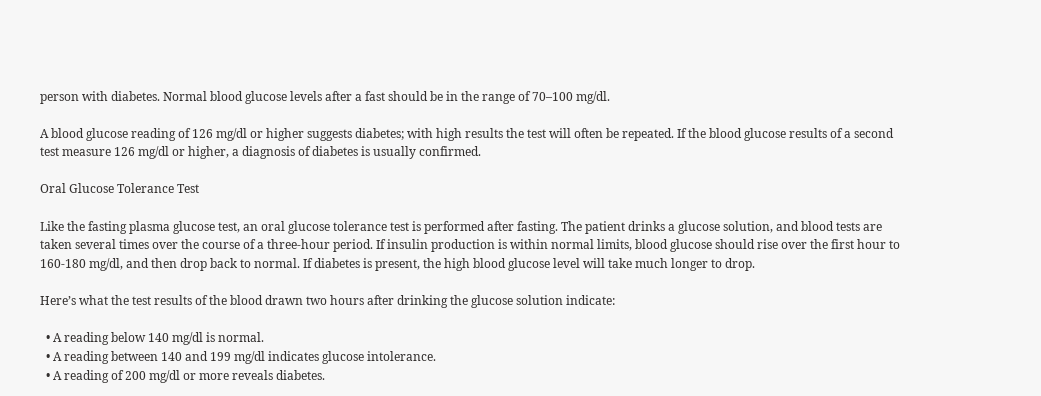person with diabetes. Normal blood glucose levels after a fast should be in the range of 70–100 mg/dl.

A blood glucose reading of 126 mg/dl or higher suggests diabetes; with high results the test will often be repeated. If the blood glucose results of a second test measure 126 mg/dl or higher, a diagnosis of diabetes is usually confirmed.

Oral Glucose Tolerance Test

Like the fasting plasma glucose test, an oral glucose tolerance test is performed after fasting. The patient drinks a glucose solution, and blood tests are taken several times over the course of a three-hour period. If insulin production is within normal limits, blood glucose should rise over the first hour to 160-180 mg/dl, and then drop back to normal. If diabetes is present, the high blood glucose level will take much longer to drop.

Here’s what the test results of the blood drawn two hours after drinking the glucose solution indicate:

  • A reading below 140 mg/dl is normal.
  • A reading between 140 and 199 mg/dl indicates glucose intolerance.
  • A reading of 200 mg/dl or more reveals diabetes.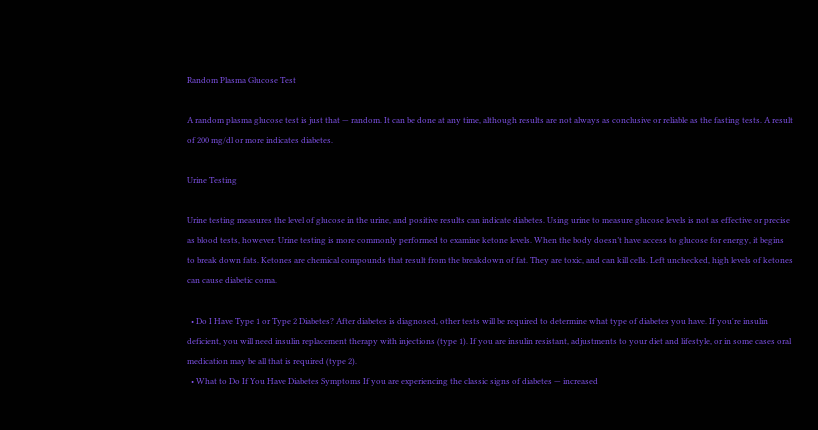Random Plasma Glucose Test

A random plasma glucose test is just that — random. It can be done at any time, although results are not always as conclusive or reliable as the fasting tests. A result of 200 mg/dl or more indicates diabetes.

Urine Testing

Urine testing measures the level of glucose in the urine, and positive results can indicate diabetes. Using urine to measure glucose levels is not as effective or precise as blood tests, however. Urine testing is more commonly performed to examine ketone levels. When the body doesn’t have access to glucose for energy, it begins to break down fats. Ketones are chemical compounds that result from the breakdown of fat. They are toxic, and can kill cells. Left unchecked, high levels of ketones can cause diabetic coma.

  • Do I Have Type 1 or Type 2 Diabetes? After diabetes is diagnosed, other tests will be required to determine what type of diabetes you have. If you're insulin deficient, you will need insulin replacement therapy with injections (type 1). If you are insulin resistant, adjustments to your diet and lifestyle, or in some cases oral medication may be all that is required (type 2).
  • What to Do If You Have Diabetes Symptoms If you are experiencing the classic signs of diabetes — increased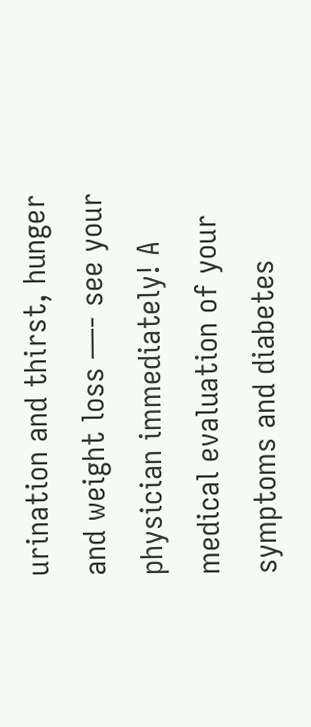urination and thirst, hunger and weight loss —- see your physician immediately! A medical evaluation of your symptoms and diabetes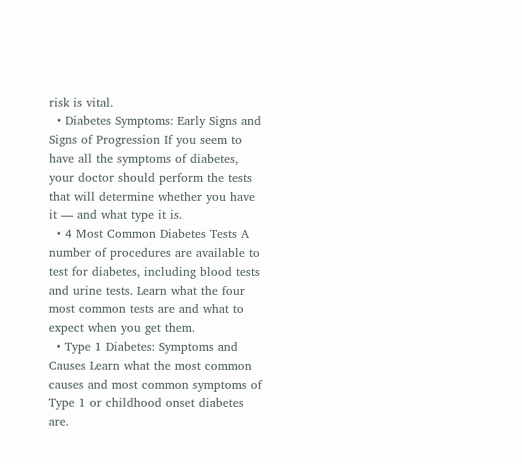risk is vital.
  • Diabetes Symptoms: Early Signs and Signs of Progression If you seem to have all the symptoms of diabetes, your doctor should perform the tests that will determine whether you have it — and what type it is.
  • 4 Most Common Diabetes Tests A number of procedures are available to test for diabetes, including blood tests and urine tests. Learn what the four most common tests are and what to expect when you get them.
  • Type 1 Diabetes: Symptoms and Causes Learn what the most common causes and most common symptoms of Type 1 or childhood onset diabetes are.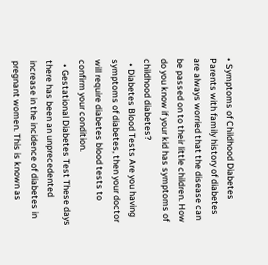• Symptoms of Childhood Diabetes Parents with family history of diabetes are always worried that the disease can be passed on to their little children. How do you know if your kid has symptoms of childhood diabetes?
  • Diabetes Blood Tests Are you having symptoms of diabetes, then your doctor will require diabetes blood tests to confirm your condition.
  • Gestational Diabetes Test These days there has been an unprecedented increase in the incidence of diabetes in pregnant women. This is known as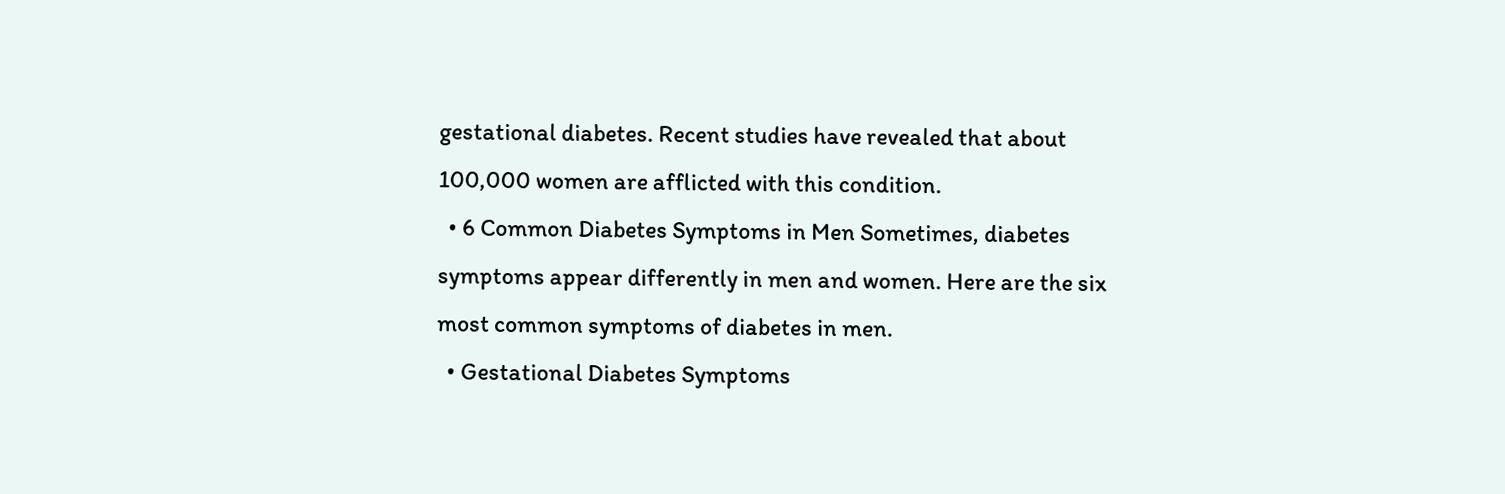gestational diabetes. Recent studies have revealed that about 100,000 women are afflicted with this condition.
  • 6 Common Diabetes Symptoms in Men Sometimes, diabetes symptoms appear differently in men and women. Here are the six most common symptoms of diabetes in men.
  • Gestational Diabetes Symptoms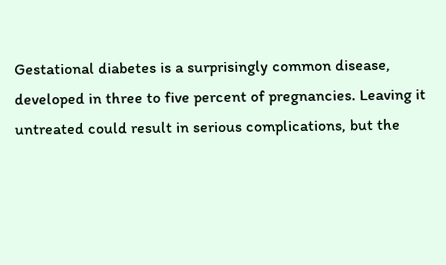Gestational diabetes is a surprisingly common disease, developed in three to five percent of pregnancies. Leaving it untreated could result in serious complications, but the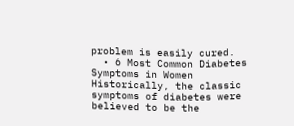problem is easily cured.
  • 6 Most Common Diabetes Symptoms in Women Historically, the classic symptoms of diabetes were believed to be the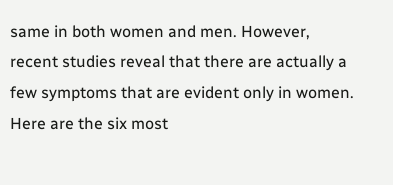same in both women and men. However, recent studies reveal that there are actually a few symptoms that are evident only in women. Here are the six most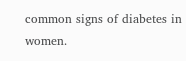common signs of diabetes in women.